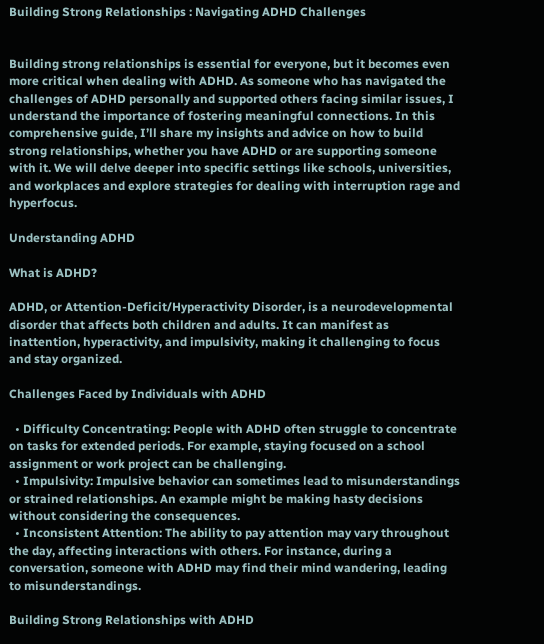Building Strong Relationships : Navigating ADHD Challenges


Building strong relationships is essential for everyone, but it becomes even more critical when dealing with ADHD. As someone who has navigated the challenges of ADHD personally and supported others facing similar issues, I understand the importance of fostering meaningful connections. In this comprehensive guide, I’ll share my insights and advice on how to build strong relationships, whether you have ADHD or are supporting someone with it. We will delve deeper into specific settings like schools, universities, and workplaces and explore strategies for dealing with interruption rage and hyperfocus.

Understanding ADHD

What is ADHD?

ADHD, or Attention-Deficit/Hyperactivity Disorder, is a neurodevelopmental disorder that affects both children and adults. It can manifest as inattention, hyperactivity, and impulsivity, making it challenging to focus and stay organized.

Challenges Faced by Individuals with ADHD

  • Difficulty Concentrating: People with ADHD often struggle to concentrate on tasks for extended periods. For example, staying focused on a school assignment or work project can be challenging.
  • Impulsivity: Impulsive behavior can sometimes lead to misunderstandings or strained relationships. An example might be making hasty decisions without considering the consequences.
  • Inconsistent Attention: The ability to pay attention may vary throughout the day, affecting interactions with others. For instance, during a conversation, someone with ADHD may find their mind wandering, leading to misunderstandings.

Building Strong Relationships with ADHD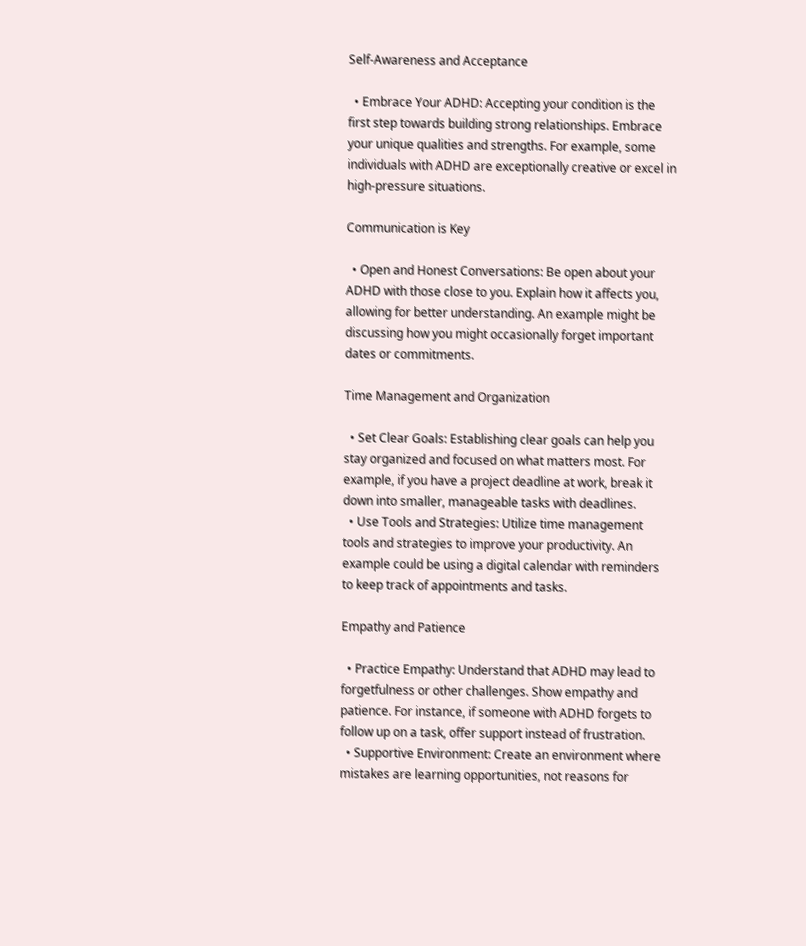Self-Awareness and Acceptance

  • Embrace Your ADHD: Accepting your condition is the first step towards building strong relationships. Embrace your unique qualities and strengths. For example, some individuals with ADHD are exceptionally creative or excel in high-pressure situations.

Communication is Key

  • Open and Honest Conversations: Be open about your ADHD with those close to you. Explain how it affects you, allowing for better understanding. An example might be discussing how you might occasionally forget important dates or commitments.

Time Management and Organization

  • Set Clear Goals: Establishing clear goals can help you stay organized and focused on what matters most. For example, if you have a project deadline at work, break it down into smaller, manageable tasks with deadlines.
  • Use Tools and Strategies: Utilize time management tools and strategies to improve your productivity. An example could be using a digital calendar with reminders to keep track of appointments and tasks.

Empathy and Patience

  • Practice Empathy: Understand that ADHD may lead to forgetfulness or other challenges. Show empathy and patience. For instance, if someone with ADHD forgets to follow up on a task, offer support instead of frustration.
  • Supportive Environment: Create an environment where mistakes are learning opportunities, not reasons for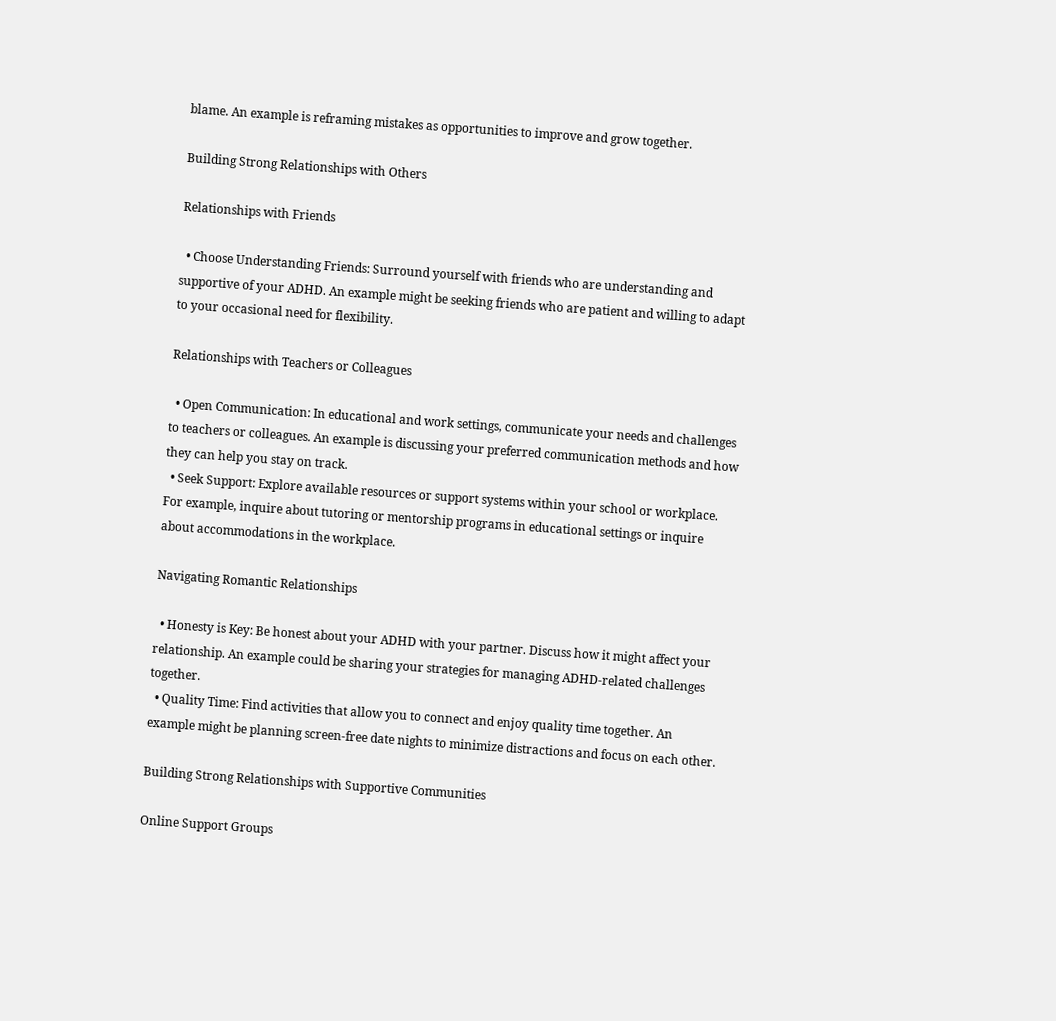blame. An example is reframing mistakes as opportunities to improve and grow together.

Building Strong Relationships with Others

Relationships with Friends

  • Choose Understanding Friends: Surround yourself with friends who are understanding and supportive of your ADHD. An example might be seeking friends who are patient and willing to adapt to your occasional need for flexibility.

Relationships with Teachers or Colleagues

  • Open Communication: In educational and work settings, communicate your needs and challenges to teachers or colleagues. An example is discussing your preferred communication methods and how they can help you stay on track.
  • Seek Support: Explore available resources or support systems within your school or workplace. For example, inquire about tutoring or mentorship programs in educational settings or inquire about accommodations in the workplace.

Navigating Romantic Relationships

  • Honesty is Key: Be honest about your ADHD with your partner. Discuss how it might affect your relationship. An example could be sharing your strategies for managing ADHD-related challenges together.
  • Quality Time: Find activities that allow you to connect and enjoy quality time together. An example might be planning screen-free date nights to minimize distractions and focus on each other.

Building Strong Relationships with Supportive Communities

Online Support Groups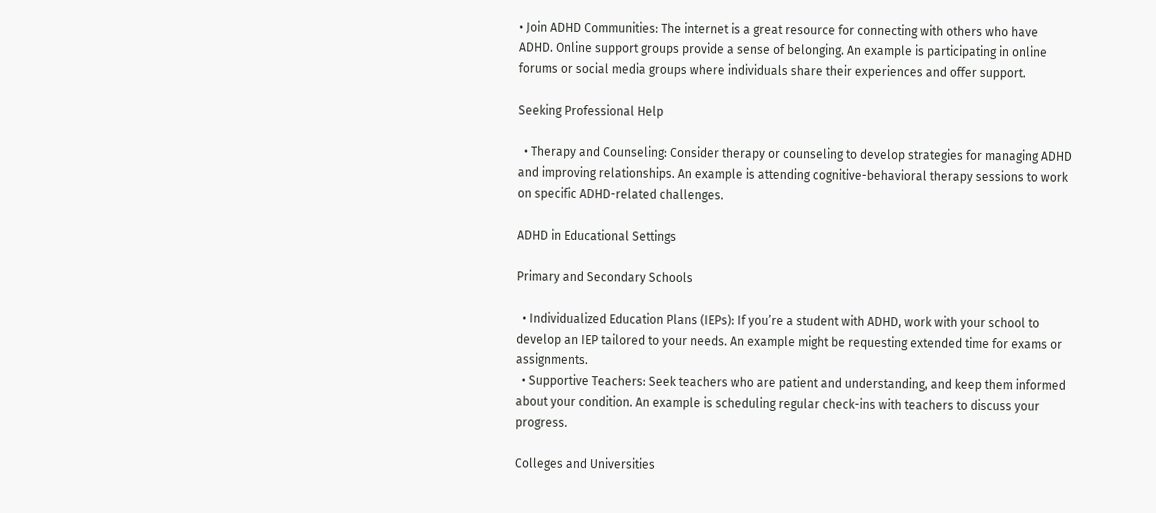• Join ADHD Communities: The internet is a great resource for connecting with others who have ADHD. Online support groups provide a sense of belonging. An example is participating in online forums or social media groups where individuals share their experiences and offer support.

Seeking Professional Help

  • Therapy and Counseling: Consider therapy or counseling to develop strategies for managing ADHD and improving relationships. An example is attending cognitive-behavioral therapy sessions to work on specific ADHD-related challenges.

ADHD in Educational Settings

Primary and Secondary Schools

  • Individualized Education Plans (IEPs): If you’re a student with ADHD, work with your school to develop an IEP tailored to your needs. An example might be requesting extended time for exams or assignments.
  • Supportive Teachers: Seek teachers who are patient and understanding, and keep them informed about your condition. An example is scheduling regular check-ins with teachers to discuss your progress.

Colleges and Universities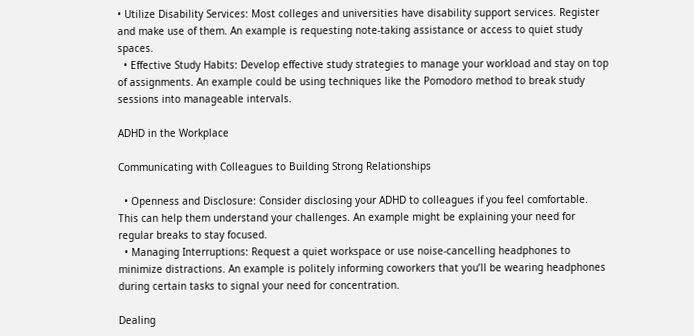• Utilize Disability Services: Most colleges and universities have disability support services. Register and make use of them. An example is requesting note-taking assistance or access to quiet study spaces.
  • Effective Study Habits: Develop effective study strategies to manage your workload and stay on top of assignments. An example could be using techniques like the Pomodoro method to break study sessions into manageable intervals.

ADHD in the Workplace

Communicating with Colleagues to Building Strong Relationships

  • Openness and Disclosure: Consider disclosing your ADHD to colleagues if you feel comfortable. This can help them understand your challenges. An example might be explaining your need for regular breaks to stay focused.
  • Managing Interruptions: Request a quiet workspace or use noise-cancelling headphones to minimize distractions. An example is politely informing coworkers that you’ll be wearing headphones during certain tasks to signal your need for concentration.

Dealing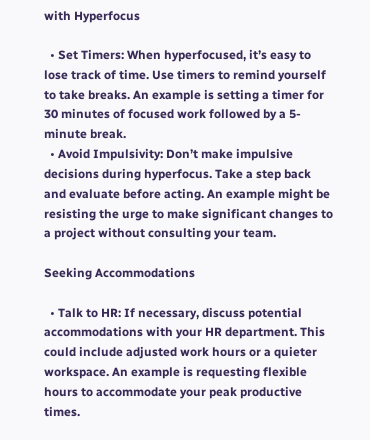with Hyperfocus

  • Set Timers: When hyperfocused, it’s easy to lose track of time. Use timers to remind yourself to take breaks. An example is setting a timer for 30 minutes of focused work followed by a 5-minute break.
  • Avoid Impulsivity: Don’t make impulsive decisions during hyperfocus. Take a step back and evaluate before acting. An example might be resisting the urge to make significant changes to a project without consulting your team.

Seeking Accommodations

  • Talk to HR: If necessary, discuss potential accommodations with your HR department. This could include adjusted work hours or a quieter workspace. An example is requesting flexible hours to accommodate your peak productive times.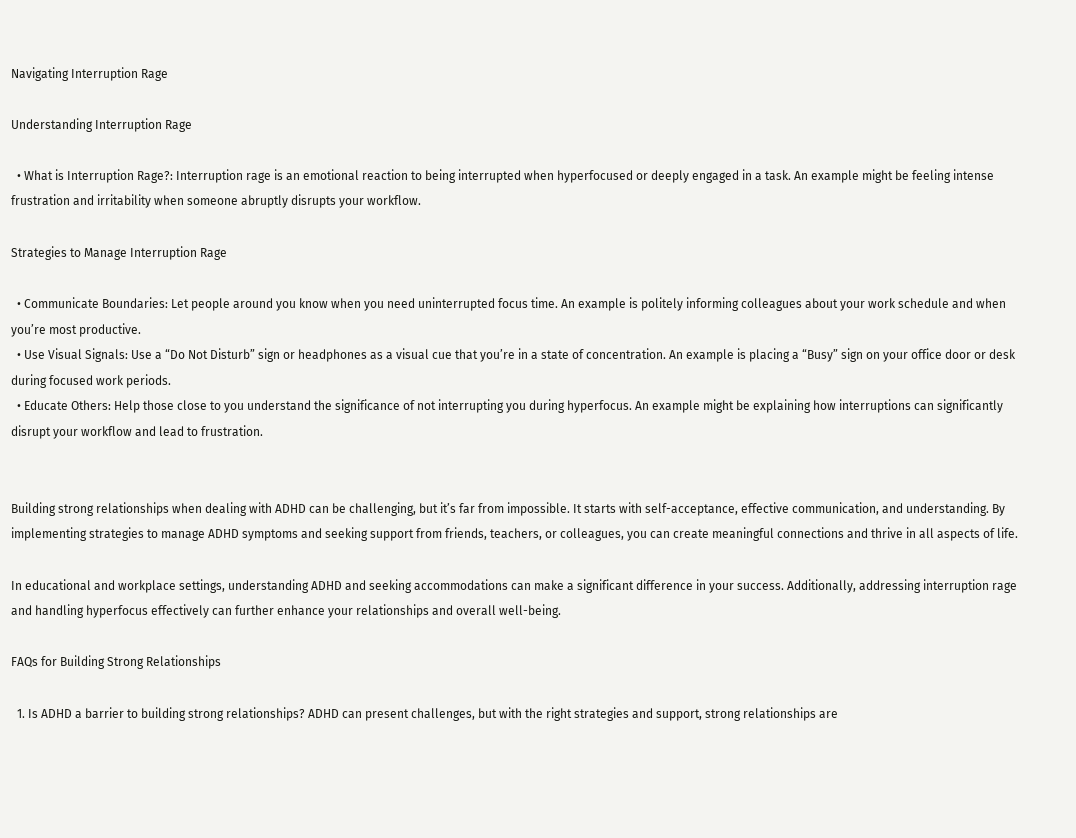Navigating Interruption Rage

Understanding Interruption Rage

  • What is Interruption Rage?: Interruption rage is an emotional reaction to being interrupted when hyperfocused or deeply engaged in a task. An example might be feeling intense frustration and irritability when someone abruptly disrupts your workflow.

Strategies to Manage Interruption Rage

  • Communicate Boundaries: Let people around you know when you need uninterrupted focus time. An example is politely informing colleagues about your work schedule and when you’re most productive.
  • Use Visual Signals: Use a “Do Not Disturb” sign or headphones as a visual cue that you’re in a state of concentration. An example is placing a “Busy” sign on your office door or desk during focused work periods.
  • Educate Others: Help those close to you understand the significance of not interrupting you during hyperfocus. An example might be explaining how interruptions can significantly disrupt your workflow and lead to frustration.


Building strong relationships when dealing with ADHD can be challenging, but it’s far from impossible. It starts with self-acceptance, effective communication, and understanding. By implementing strategies to manage ADHD symptoms and seeking support from friends, teachers, or colleagues, you can create meaningful connections and thrive in all aspects of life.

In educational and workplace settings, understanding ADHD and seeking accommodations can make a significant difference in your success. Additionally, addressing interruption rage and handling hyperfocus effectively can further enhance your relationships and overall well-being.

FAQs for Building Strong Relationships

  1. Is ADHD a barrier to building strong relationships? ADHD can present challenges, but with the right strategies and support, strong relationships are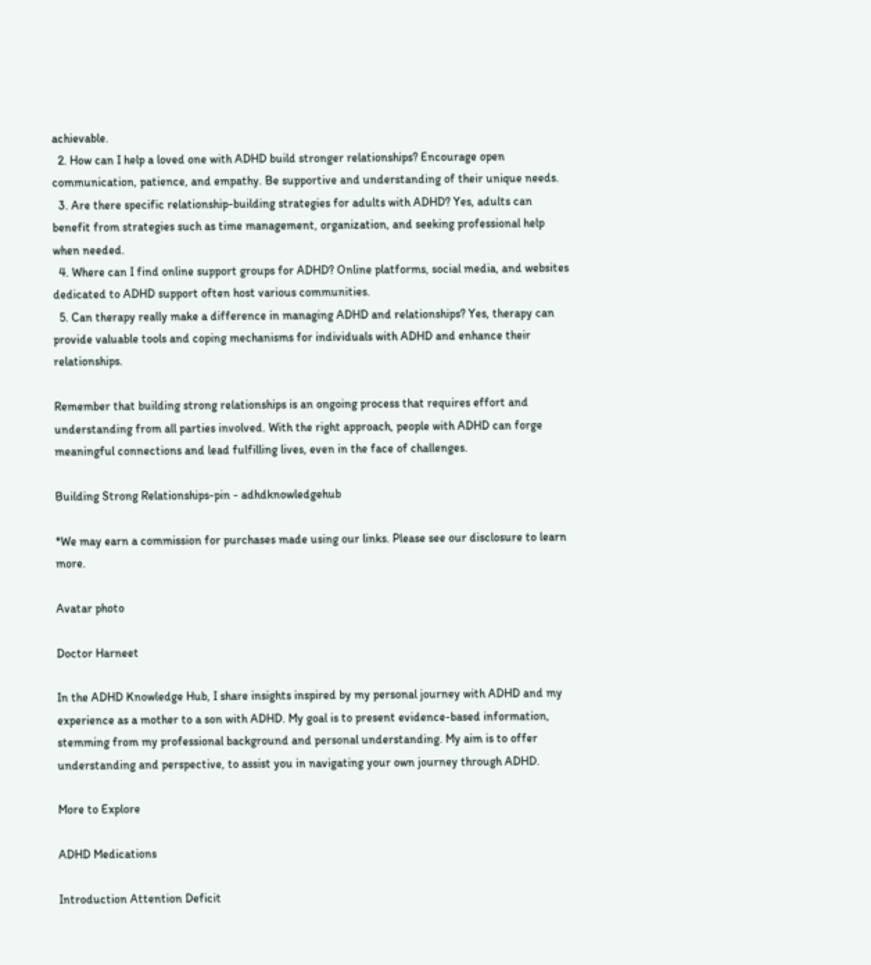achievable.
  2. How can I help a loved one with ADHD build stronger relationships? Encourage open communication, patience, and empathy. Be supportive and understanding of their unique needs.
  3. Are there specific relationship-building strategies for adults with ADHD? Yes, adults can benefit from strategies such as time management, organization, and seeking professional help when needed.
  4. Where can I find online support groups for ADHD? Online platforms, social media, and websites dedicated to ADHD support often host various communities.
  5. Can therapy really make a difference in managing ADHD and relationships? Yes, therapy can provide valuable tools and coping mechanisms for individuals with ADHD and enhance their relationships.

Remember that building strong relationships is an ongoing process that requires effort and understanding from all parties involved. With the right approach, people with ADHD can forge meaningful connections and lead fulfilling lives, even in the face of challenges.

Building Strong Relationships-pin - adhdknowledgehub

*We may earn a commission for purchases made using our links. Please see our disclosure to learn more.

Avatar photo

Doctor Harneet

In the ADHD Knowledge Hub, I share insights inspired by my personal journey with ADHD and my experience as a mother to a son with ADHD. My goal is to present evidence-based information, stemming from my professional background and personal understanding. My aim is to offer understanding and perspective, to assist you in navigating your own journey through ADHD.

More to Explore

ADHD Medications

Introduction Attention Deficit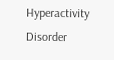Hyperactivity Disorder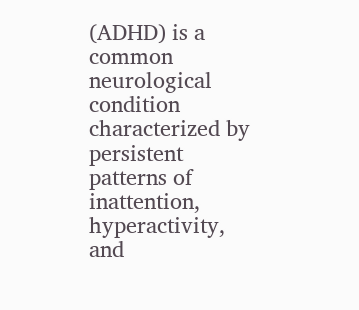(ADHD) is a common neurological condition characterized by persistent patterns of inattention, hyperactivity, and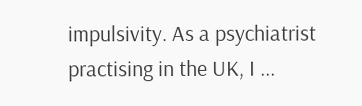impulsivity. As a psychiatrist practising in the UK, I ...